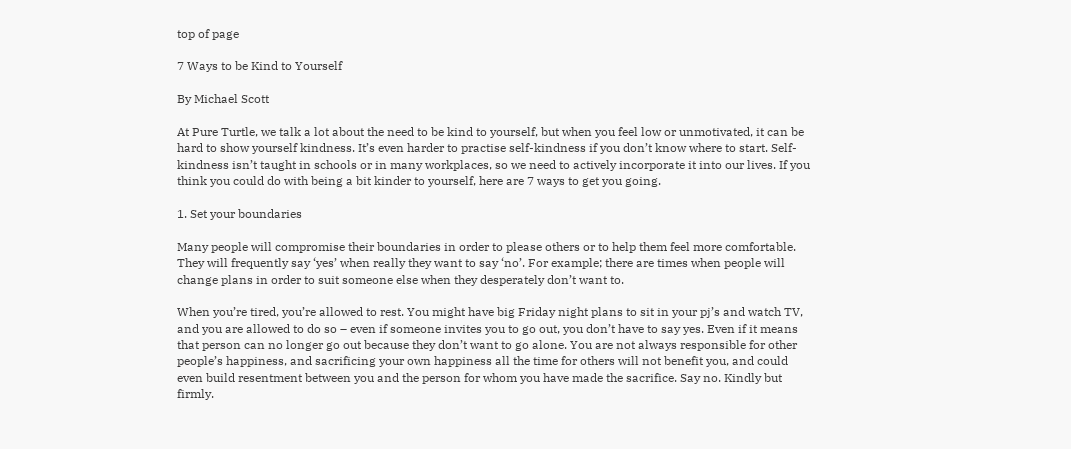top of page

7 Ways to be Kind to Yourself

By Michael Scott

At Pure Turtle, we talk a lot about the need to be kind to yourself, but when you feel low or unmotivated, it can be hard to show yourself kindness. It’s even harder to practise self-kindness if you don’t know where to start. Self-kindness isn’t taught in schools or in many workplaces, so we need to actively incorporate it into our lives. If you think you could do with being a bit kinder to yourself, here are 7 ways to get you going.

1. Set your boundaries

Many people will compromise their boundaries in order to please others or to help them feel more comfortable. They will frequently say ‘yes’ when really they want to say ‘no’. For example; there are times when people will change plans in order to suit someone else when they desperately don’t want to.

When you’re tired, you’re allowed to rest. You might have big Friday night plans to sit in your pj’s and watch TV, and you are allowed to do so – even if someone invites you to go out, you don’t have to say yes. Even if it means that person can no longer go out because they don’t want to go alone. You are not always responsible for other people’s happiness, and sacrificing your own happiness all the time for others will not benefit you, and could even build resentment between you and the person for whom you have made the sacrifice. Say no. Kindly but firmly.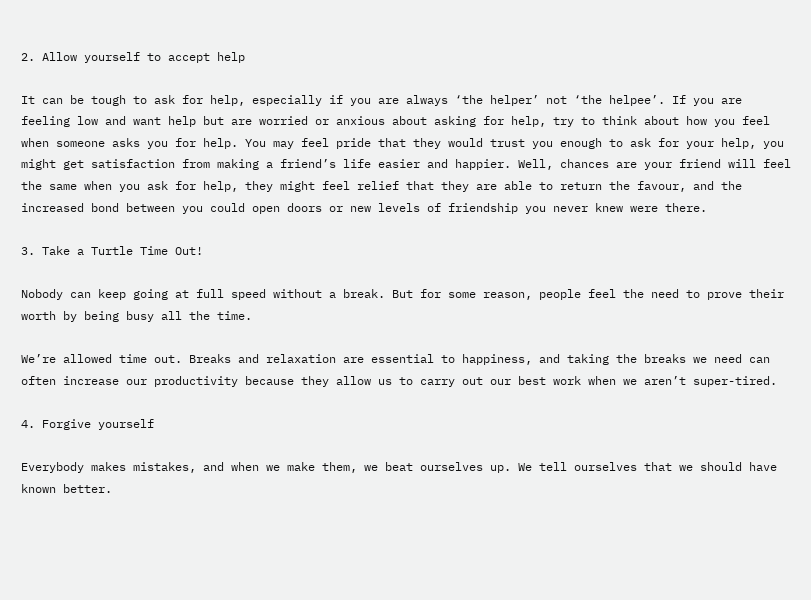2. Allow yourself to accept help

It can be tough to ask for help, especially if you are always ‘the helper’ not ‘the helpee’. If you are feeling low and want help but are worried or anxious about asking for help, try to think about how you feel when someone asks you for help. You may feel pride that they would trust you enough to ask for your help, you might get satisfaction from making a friend’s life easier and happier. Well, chances are your friend will feel the same when you ask for help, they might feel relief that they are able to return the favour, and the increased bond between you could open doors or new levels of friendship you never knew were there.

3. Take a Turtle Time Out!

Nobody can keep going at full speed without a break. But for some reason, people feel the need to prove their worth by being busy all the time.

We’re allowed time out. Breaks and relaxation are essential to happiness, and taking the breaks we need can often increase our productivity because they allow us to carry out our best work when we aren’t super-tired.

4. Forgive yourself

Everybody makes mistakes, and when we make them, we beat ourselves up. We tell ourselves that we should have known better.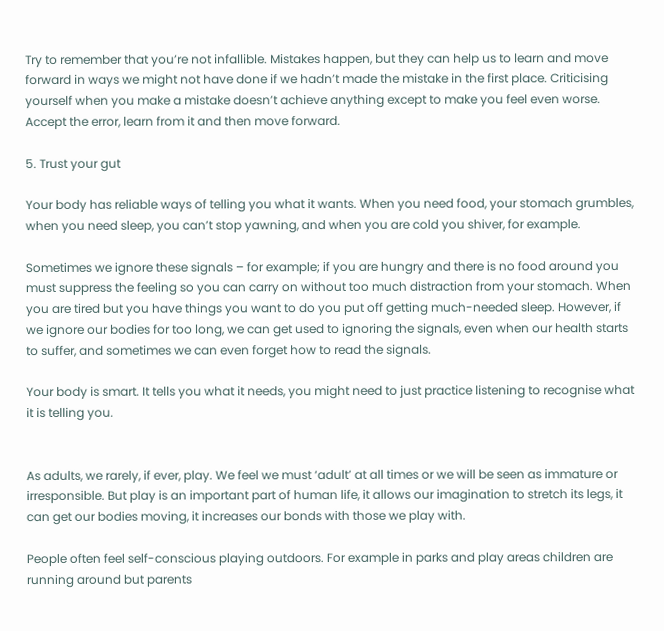Try to remember that you’re not infallible. Mistakes happen, but they can help us to learn and move forward in ways we might not have done if we hadn’t made the mistake in the first place. Criticising yourself when you make a mistake doesn’t achieve anything except to make you feel even worse. Accept the error, learn from it and then move forward.

5. Trust your gut

Your body has reliable ways of telling you what it wants. When you need food, your stomach grumbles, when you need sleep, you can’t stop yawning, and when you are cold you shiver, for example.

Sometimes we ignore these signals – for example; if you are hungry and there is no food around you must suppress the feeling so you can carry on without too much distraction from your stomach. When you are tired but you have things you want to do you put off getting much-needed sleep. However, if we ignore our bodies for too long, we can get used to ignoring the signals, even when our health starts to suffer, and sometimes we can even forget how to read the signals.

Your body is smart. It tells you what it needs, you might need to just practice listening to recognise what it is telling you.


As adults, we rarely, if ever, play. We feel we must ‘adult’ at all times or we will be seen as immature or irresponsible. But play is an important part of human life, it allows our imagination to stretch its legs, it can get our bodies moving, it increases our bonds with those we play with.

People often feel self-conscious playing outdoors. For example in parks and play areas children are running around but parents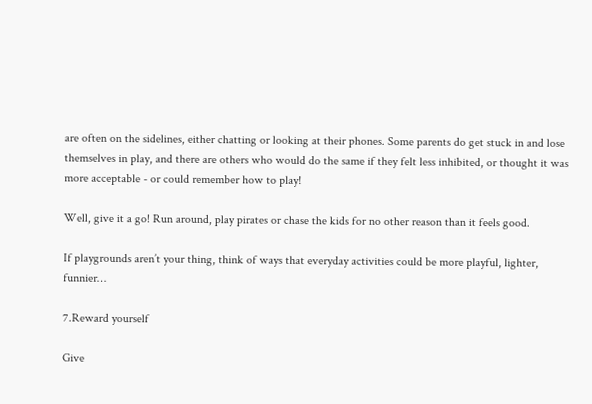are often on the sidelines, either chatting or looking at their phones. Some parents do get stuck in and lose themselves in play, and there are others who would do the same if they felt less inhibited, or thought it was more acceptable - or could remember how to play!

Well, give it a go! Run around, play pirates or chase the kids for no other reason than it feels good.

If playgrounds aren’t your thing, think of ways that everyday activities could be more playful, lighter, funnier…

7.Reward yourself

Give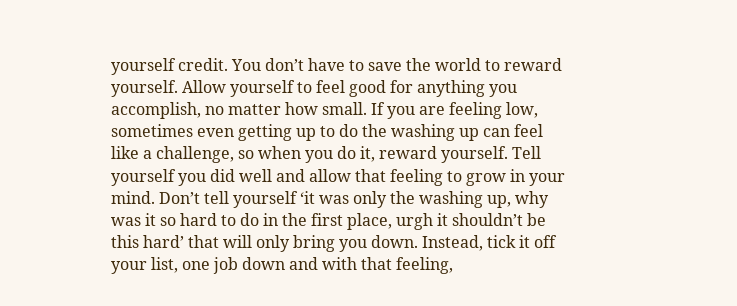yourself credit. You don’t have to save the world to reward yourself. Allow yourself to feel good for anything you accomplish, no matter how small. If you are feeling low, sometimes even getting up to do the washing up can feel like a challenge, so when you do it, reward yourself. Tell yourself you did well and allow that feeling to grow in your mind. Don’t tell yourself ‘it was only the washing up, why was it so hard to do in the first place, urgh it shouldn’t be this hard’ that will only bring you down. Instead, tick it off your list, one job down and with that feeling,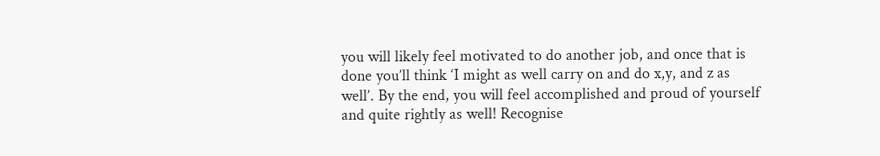you will likely feel motivated to do another job, and once that is done you’ll think ‘I might as well carry on and do x,y, and z as well’. By the end, you will feel accomplished and proud of yourself and quite rightly as well! Recognise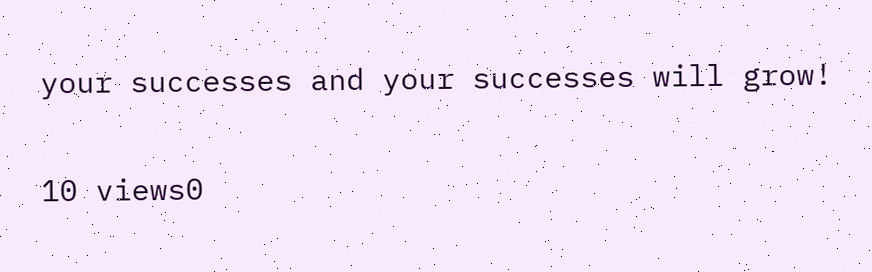your successes and your successes will grow!

10 views0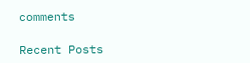comments

Recent Posts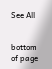See All


bottom of page